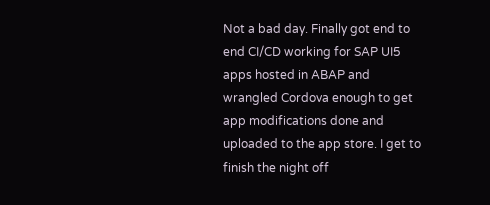Not a bad day. Finally got end to end CI/CD working for SAP UI5 apps hosted in ABAP and wrangled Cordova enough to get app modifications done and uploaded to the app store. I get to finish the night off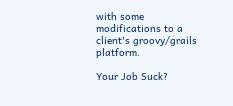with some modifications to a client's groovy/grails platform.

Your Job Suck?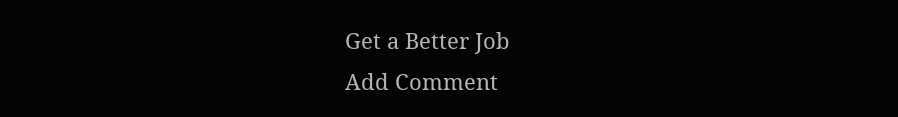Get a Better Job
Add Comment